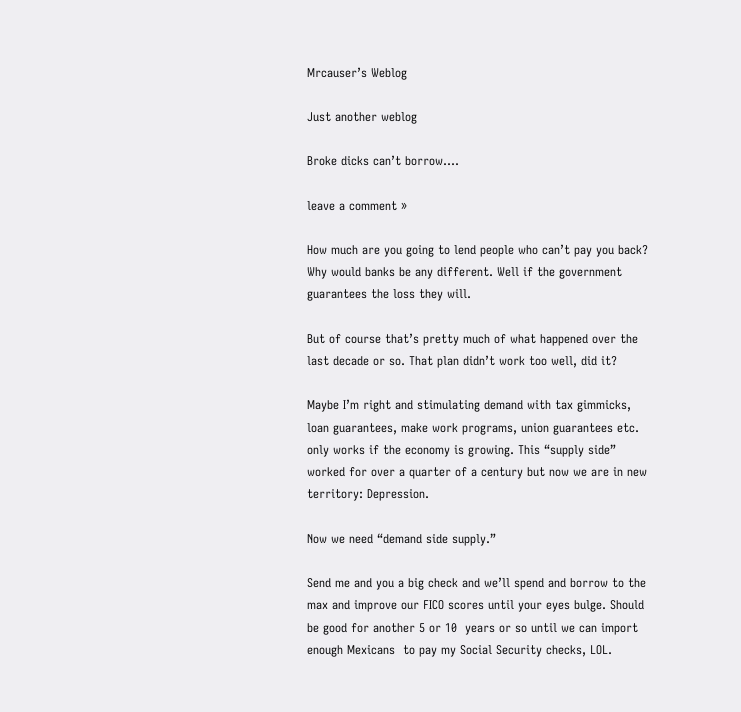Mrcauser’s Weblog

Just another weblog

Broke dicks can’t borrow….

leave a comment »

How much are you going to lend people who can’t pay you back? Why would banks be any different. Well if the government guarantees the loss they will.

But of course that’s pretty much of what happened over the last decade or so. That plan didn’t work too well, did it?

Maybe I’m right and stimulating demand with tax gimmicks, loan guarantees, make work programs, union guarantees etc. only works if the economy is growing. This “supply side” worked for over a quarter of a century but now we are in new territory: Depression.

Now we need “demand side supply.”

Send me and you a big check and we’ll spend and borrow to the max and improve our FICO scores until your eyes bulge. Should be good for another 5 or 10  years or so until we can import enough Mexicans  to pay my Social Security checks, LOL.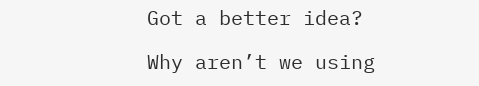Got a better idea?

Why aren’t we using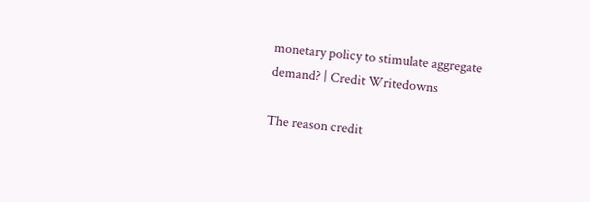monetary policy to stimulate aggregate demand? | Credit Writedowns

The reason credit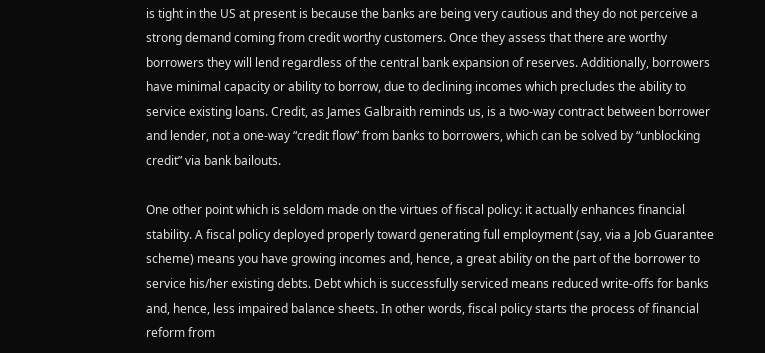is tight in the US at present is because the banks are being very cautious and they do not perceive a strong demand coming from credit worthy customers. Once they assess that there are worthy borrowers they will lend regardless of the central bank expansion of reserves. Additionally, borrowers have minimal capacity or ability to borrow, due to declining incomes which precludes the ability to service existing loans. Credit, as James Galbraith reminds us, is a two-way contract between borrower and lender, not a one-way “credit flow” from banks to borrowers, which can be solved by “unblocking credit” via bank bailouts.

One other point which is seldom made on the virtues of fiscal policy: it actually enhances financial stability. A fiscal policy deployed properly toward generating full employment (say, via a Job Guarantee scheme) means you have growing incomes and, hence, a great ability on the part of the borrower to service his/her existing debts. Debt which is successfully serviced means reduced write-offs for banks and, hence, less impaired balance sheets. In other words, fiscal policy starts the process of financial reform from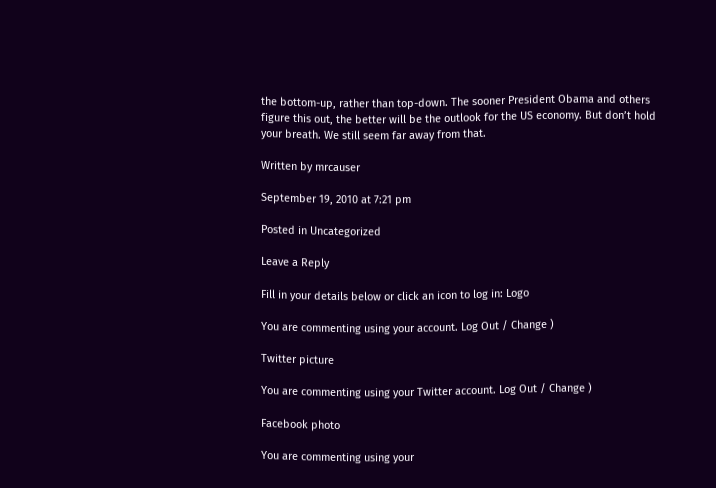the bottom-up, rather than top-down. The sooner President Obama and others figure this out, the better will be the outlook for the US economy. But don’t hold your breath. We still seem far away from that.

Written by mrcauser

September 19, 2010 at 7:21 pm

Posted in Uncategorized

Leave a Reply

Fill in your details below or click an icon to log in: Logo

You are commenting using your account. Log Out / Change )

Twitter picture

You are commenting using your Twitter account. Log Out / Change )

Facebook photo

You are commenting using your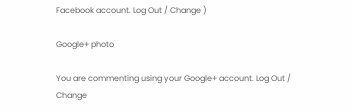Facebook account. Log Out / Change )

Google+ photo

You are commenting using your Google+ account. Log Out / Change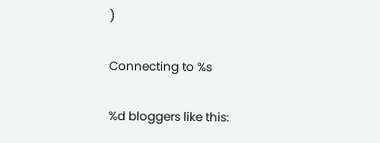)

Connecting to %s

%d bloggers like this: